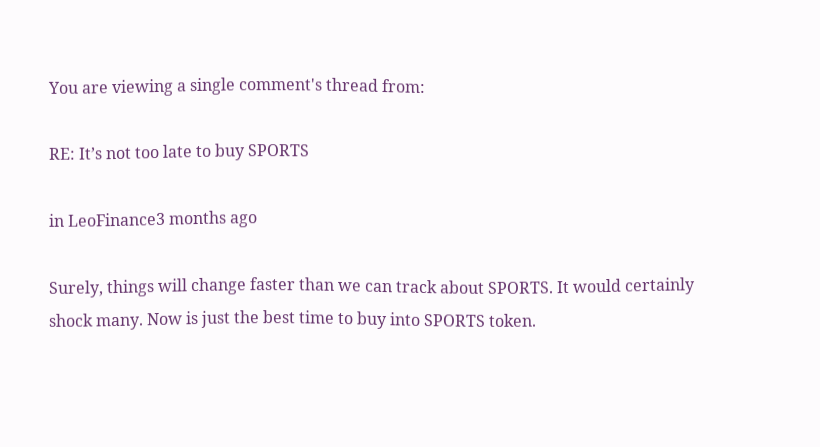You are viewing a single comment's thread from:

RE: It’s not too late to buy SPORTS

in LeoFinance3 months ago

Surely, things will change faster than we can track about SPORTS. It would certainly shock many. Now is just the best time to buy into SPORTS token.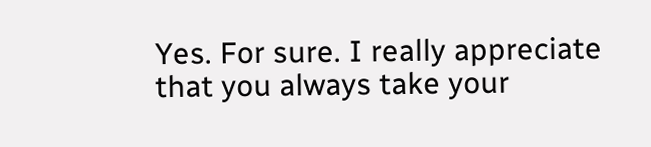Yes. For sure. I really appreciate that you always take your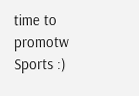time to promotw Sports :)